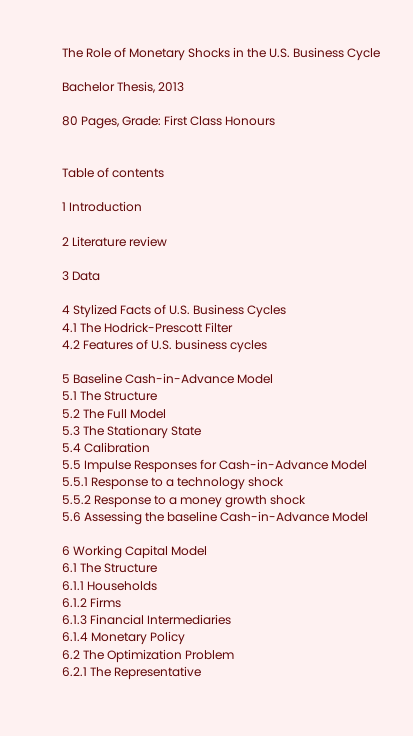The Role of Monetary Shocks in the U.S. Business Cycle

Bachelor Thesis, 2013

80 Pages, Grade: First Class Honours


Table of contents

1 Introduction

2 Literature review

3 Data

4 Stylized Facts of U.S. Business Cycles
4.1 The Hodrick-Prescott Filter
4.2 Features of U.S. business cycles

5 Baseline Cash-in-Advance Model
5.1 The Structure
5.2 The Full Model
5.3 The Stationary State
5.4 Calibration
5.5 Impulse Responses for Cash-in-Advance Model
5.5.1 Response to a technology shock
5.5.2 Response to a money growth shock
5.6 Assessing the baseline Cash-in-Advance Model

6 Working Capital Model
6.1 The Structure
6.1.1 Households
6.1.2 Firms
6.1.3 Financial Intermediaries
6.1.4 Monetary Policy
6.2 The Optimization Problem
6.2.1 The Representative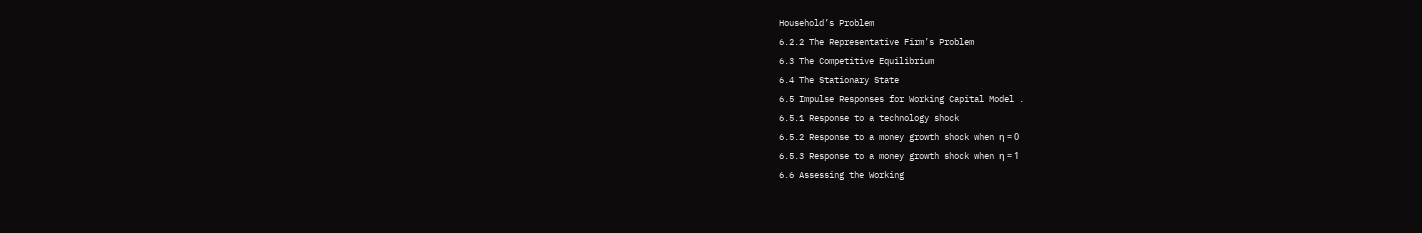Household’s Problem
6.2.2 The Representative Firm’s Problem
6.3 The Competitive Equilibrium
6.4 The Stationary State
6.5 Impulse Responses for Working Capital Model .
6.5.1 Response to a technology shock
6.5.2 Response to a money growth shock when η = 0
6.5.3 Response to a money growth shock when η = 1
6.6 Assessing the Working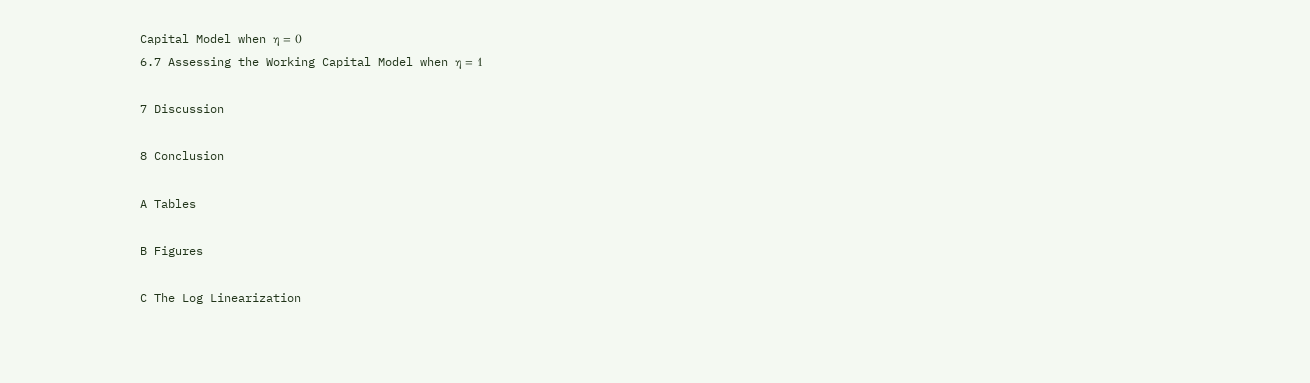Capital Model when η = 0
6.7 Assessing the Working Capital Model when η = 1

7 Discussion

8 Conclusion

A Tables

B Figures

C The Log Linearization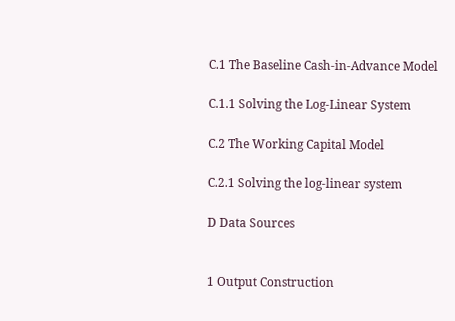C.1 The Baseline Cash-in-Advance Model

C.1.1 Solving the Log-Linear System

C.2 The Working Capital Model

C.2.1 Solving the log-linear system

D Data Sources


1 Output Construction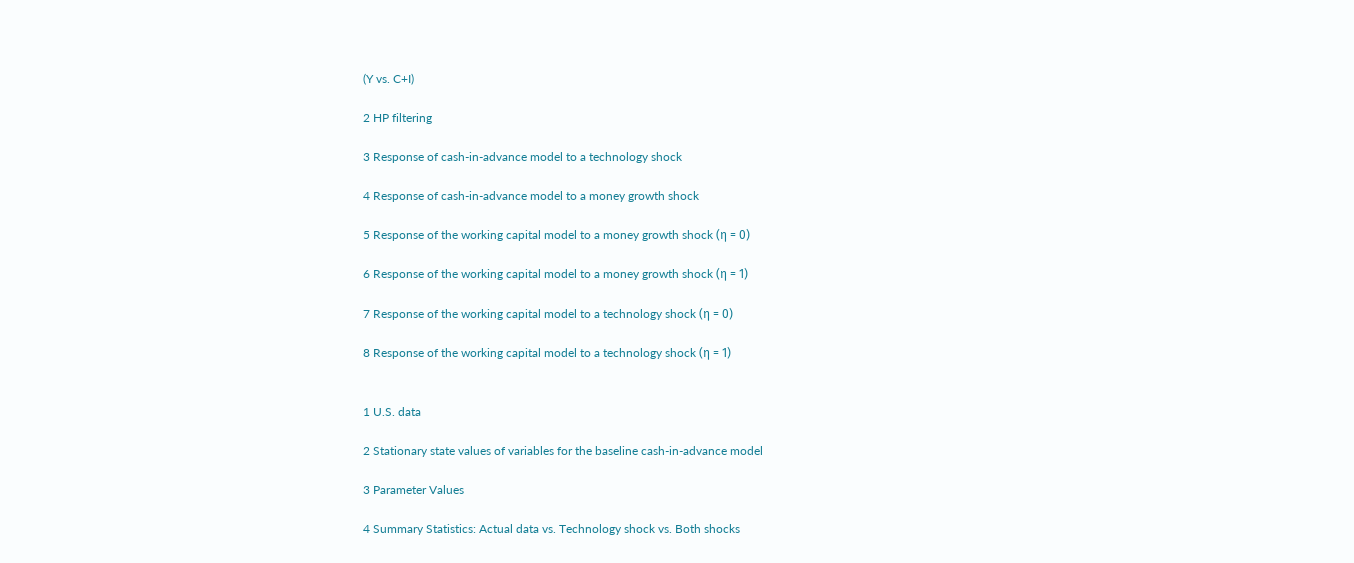(Y vs. C+I)

2 HP filtering

3 Response of cash-in-advance model to a technology shock

4 Response of cash-in-advance model to a money growth shock

5 Response of the working capital model to a money growth shock (η = 0)

6 Response of the working capital model to a money growth shock (η = 1)

7 Response of the working capital model to a technology shock (η = 0)

8 Response of the working capital model to a technology shock (η = 1)


1 U.S. data

2 Stationary state values of variables for the baseline cash-in-advance model

3 Parameter Values

4 Summary Statistics: Actual data vs. Technology shock vs. Both shocks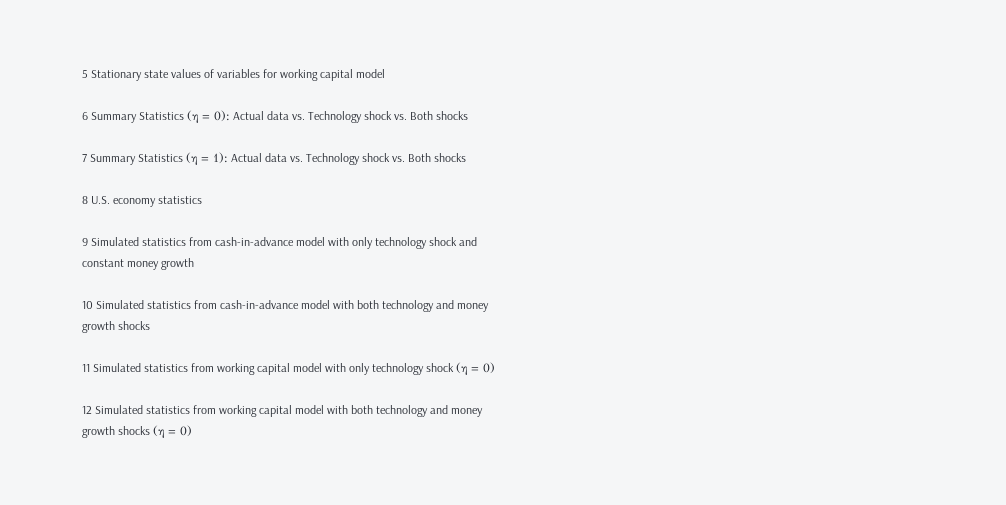5 Stationary state values of variables for working capital model

6 Summary Statistics (η = 0): Actual data vs. Technology shock vs. Both shocks

7 Summary Statistics (η = 1): Actual data vs. Technology shock vs. Both shocks

8 U.S. economy statistics

9 Simulated statistics from cash-in-advance model with only technology shock and constant money growth

10 Simulated statistics from cash-in-advance model with both technology and money growth shocks

11 Simulated statistics from working capital model with only technology shock (η = 0)

12 Simulated statistics from working capital model with both technology and money growth shocks (η = 0)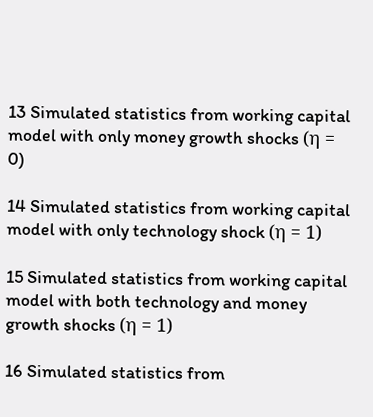13 Simulated statistics from working capital model with only money growth shocks (η = 0)

14 Simulated statistics from working capital model with only technology shock (η = 1)

15 Simulated statistics from working capital model with both technology and money growth shocks (η = 1)

16 Simulated statistics from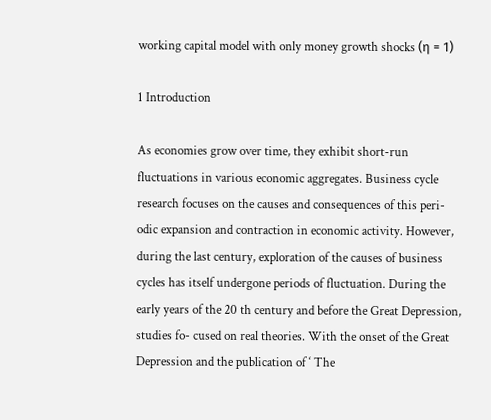working capital model with only money growth shocks (η = 1)

1 Introduction

As economies grow over time, they exhibit short-run fluctuations in various economic aggregates. Business cycle research focuses on the causes and consequences of this peri- odic expansion and contraction in economic activity. However, during the last century, exploration of the causes of business cycles has itself undergone periods of fluctuation. During the early years of the 20 th century and before the Great Depression, studies fo- cused on real theories. With the onset of the Great Depression and the publication of ‘ The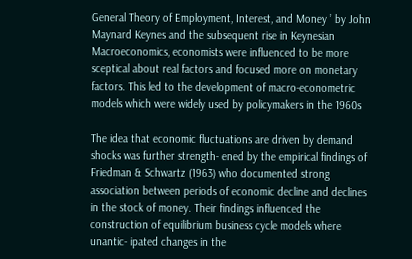General Theory of Employment, Interest, and Money ’ by John Maynard Keynes and the subsequent rise in Keynesian Macroeconomics, economists were influenced to be more sceptical about real factors and focused more on monetary factors. This led to the development of macro-econometric models which were widely used by policymakers in the 1960s

The idea that economic fluctuations are driven by demand shocks was further strength- ened by the empirical findings of Friedman & Schwartz (1963) who documented strong association between periods of economic decline and declines in the stock of money. Their findings influenced the construction of equilibrium business cycle models where unantic- ipated changes in the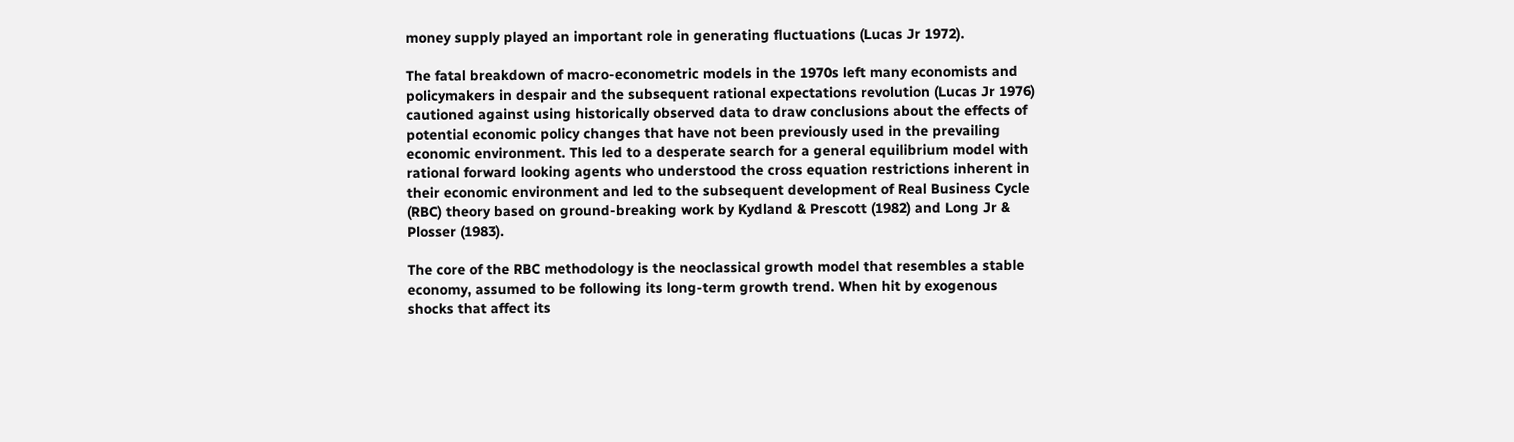money supply played an important role in generating fluctuations (Lucas Jr 1972).

The fatal breakdown of macro-econometric models in the 1970s left many economists and policymakers in despair and the subsequent rational expectations revolution (Lucas Jr 1976) cautioned against using historically observed data to draw conclusions about the effects of potential economic policy changes that have not been previously used in the prevailing economic environment. This led to a desperate search for a general equilibrium model with rational forward looking agents who understood the cross equation restrictions inherent in their economic environment and led to the subsequent development of Real Business Cycle (RBC) theory based on ground-breaking work by Kydland & Prescott (1982) and Long Jr & Plosser (1983).

The core of the RBC methodology is the neoclassical growth model that resembles a stable economy, assumed to be following its long-term growth trend. When hit by exogenous shocks that affect its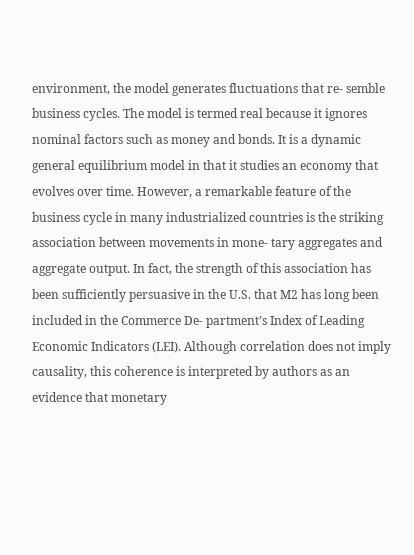environment, the model generates fluctuations that re- semble business cycles. The model is termed real because it ignores nominal factors such as money and bonds. It is a dynamic general equilibrium model in that it studies an economy that evolves over time. However, a remarkable feature of the business cycle in many industrialized countries is the striking association between movements in mone- tary aggregates and aggregate output. In fact, the strength of this association has been sufficiently persuasive in the U.S. that M2 has long been included in the Commerce De- partment’s Index of Leading Economic Indicators (LEI). Although correlation does not imply causality, this coherence is interpreted by authors as an evidence that monetary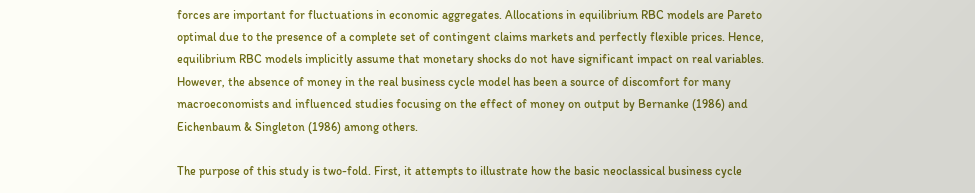forces are important for fluctuations in economic aggregates. Allocations in equilibrium RBC models are Pareto optimal due to the presence of a complete set of contingent claims markets and perfectly flexible prices. Hence, equilibrium RBC models implicitly assume that monetary shocks do not have significant impact on real variables. However, the absence of money in the real business cycle model has been a source of discomfort for many macroeconomists and influenced studies focusing on the effect of money on output by Bernanke (1986) and Eichenbaum & Singleton (1986) among others.

The purpose of this study is two-fold. First, it attempts to illustrate how the basic neoclassical business cycle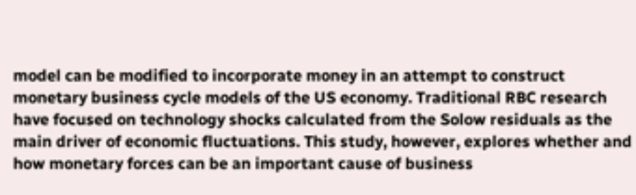model can be modified to incorporate money in an attempt to construct monetary business cycle models of the US economy. Traditional RBC research have focused on technology shocks calculated from the Solow residuals as the main driver of economic fluctuations. This study, however, explores whether and how monetary forces can be an important cause of business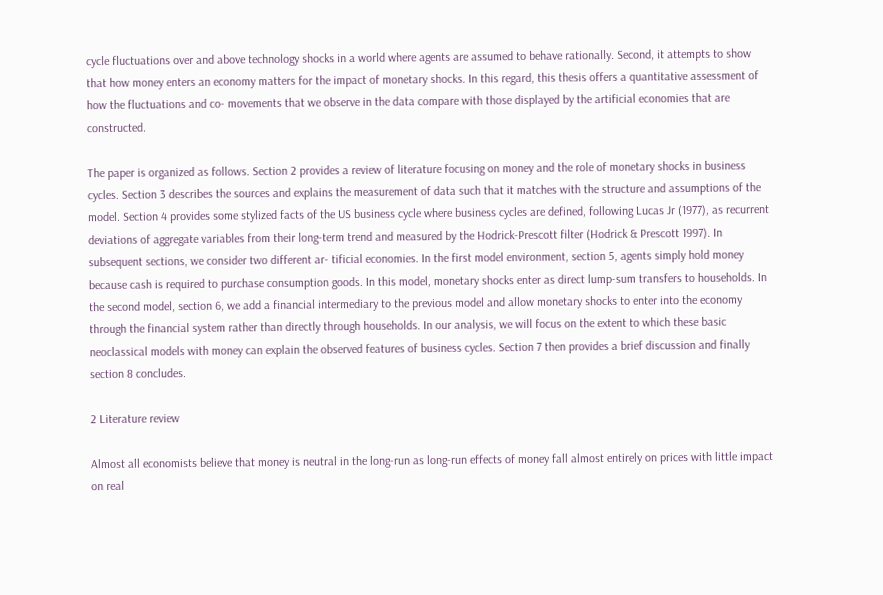cycle fluctuations over and above technology shocks in a world where agents are assumed to behave rationally. Second, it attempts to show that how money enters an economy matters for the impact of monetary shocks. In this regard, this thesis offers a quantitative assessment of how the fluctuations and co- movements that we observe in the data compare with those displayed by the artificial economies that are constructed.

The paper is organized as follows. Section 2 provides a review of literature focusing on money and the role of monetary shocks in business cycles. Section 3 describes the sources and explains the measurement of data such that it matches with the structure and assumptions of the model. Section 4 provides some stylized facts of the US business cycle where business cycles are defined, following Lucas Jr (1977), as recurrent deviations of aggregate variables from their long-term trend and measured by the Hodrick-Prescott filter (Hodrick & Prescott 1997). In subsequent sections, we consider two different ar- tificial economies. In the first model environment, section 5, agents simply hold money because cash is required to purchase consumption goods. In this model, monetary shocks enter as direct lump-sum transfers to households. In the second model, section 6, we add a financial intermediary to the previous model and allow monetary shocks to enter into the economy through the financial system rather than directly through households. In our analysis, we will focus on the extent to which these basic neoclassical models with money can explain the observed features of business cycles. Section 7 then provides a brief discussion and finally section 8 concludes.

2 Literature review

Almost all economists believe that money is neutral in the long-run as long-run effects of money fall almost entirely on prices with little impact on real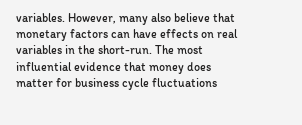variables. However, many also believe that monetary factors can have effects on real variables in the short-run. The most influential evidence that money does matter for business cycle fluctuations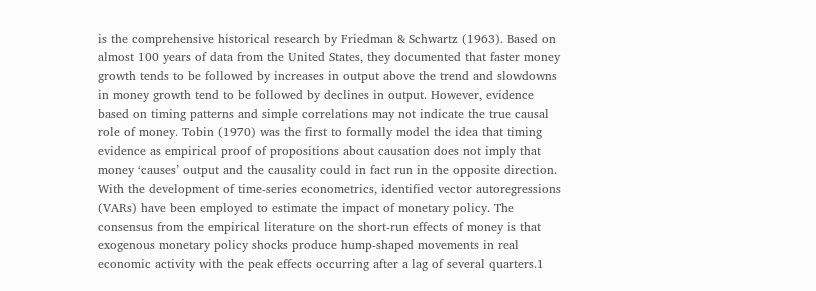is the comprehensive historical research by Friedman & Schwartz (1963). Based on almost 100 years of data from the United States, they documented that faster money growth tends to be followed by increases in output above the trend and slowdowns in money growth tend to be followed by declines in output. However, evidence based on timing patterns and simple correlations may not indicate the true causal role of money. Tobin (1970) was the first to formally model the idea that timing evidence as empirical proof of propositions about causation does not imply that money ‘causes’ output and the causality could in fact run in the opposite direction. With the development of time-series econometrics, identified vector autoregressions (VARs) have been employed to estimate the impact of monetary policy. The consensus from the empirical literature on the short-run effects of money is that exogenous monetary policy shocks produce hump-shaped movements in real economic activity with the peak effects occurring after a lag of several quarters.1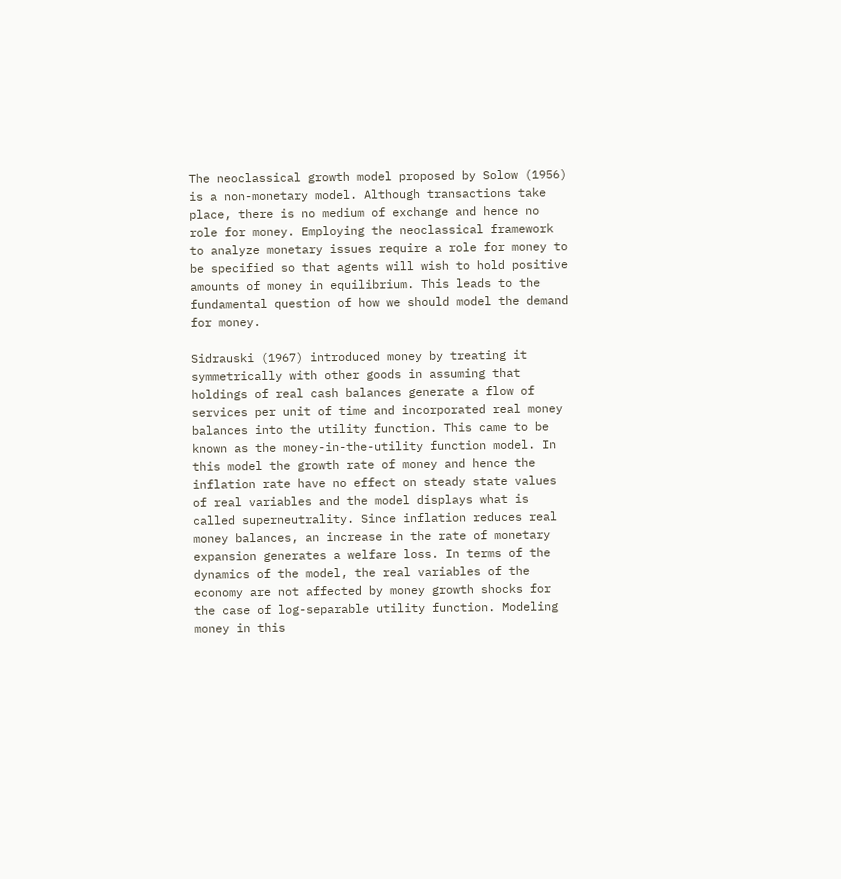The neoclassical growth model proposed by Solow (1956) is a non-monetary model. Although transactions take place, there is no medium of exchange and hence no role for money. Employing the neoclassical framework to analyze monetary issues require a role for money to be specified so that agents will wish to hold positive amounts of money in equilibrium. This leads to the fundamental question of how we should model the demand for money.

Sidrauski (1967) introduced money by treating it symmetrically with other goods in assuming that holdings of real cash balances generate a flow of services per unit of time and incorporated real money balances into the utility function. This came to be known as the money-in-the-utility function model. In this model the growth rate of money and hence the inflation rate have no effect on steady state values of real variables and the model displays what is called superneutrality. Since inflation reduces real money balances, an increase in the rate of monetary expansion generates a welfare loss. In terms of the dynamics of the model, the real variables of the economy are not affected by money growth shocks for the case of log-separable utility function. Modeling money in this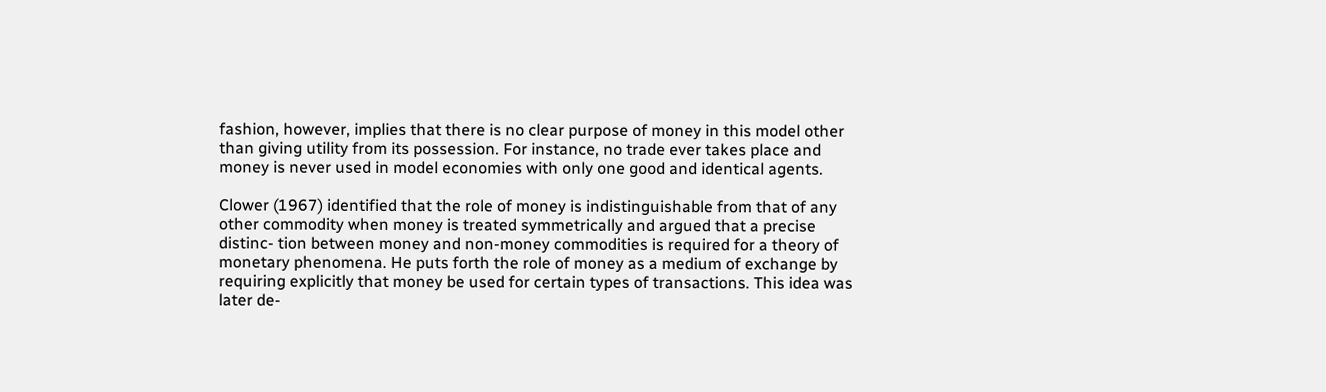fashion, however, implies that there is no clear purpose of money in this model other than giving utility from its possession. For instance, no trade ever takes place and money is never used in model economies with only one good and identical agents.

Clower (1967) identified that the role of money is indistinguishable from that of any other commodity when money is treated symmetrically and argued that a precise distinc- tion between money and non-money commodities is required for a theory of monetary phenomena. He puts forth the role of money as a medium of exchange by requiring explicitly that money be used for certain types of transactions. This idea was later de-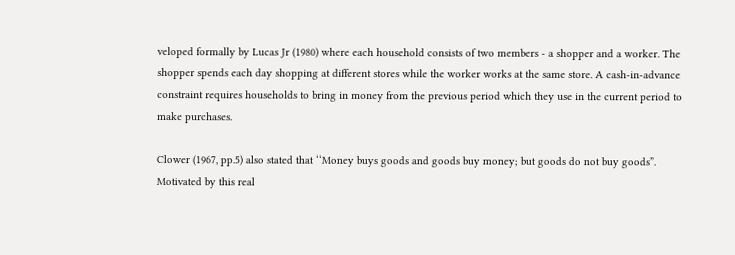veloped formally by Lucas Jr (1980) where each household consists of two members - a shopper and a worker. The shopper spends each day shopping at different stores while the worker works at the same store. A cash-in-advance constraint requires households to bring in money from the previous period which they use in the current period to make purchases.

Clower (1967, pp.5) also stated that ‘‘Money buys goods and goods buy money; but goods do not buy goods”. Motivated by this real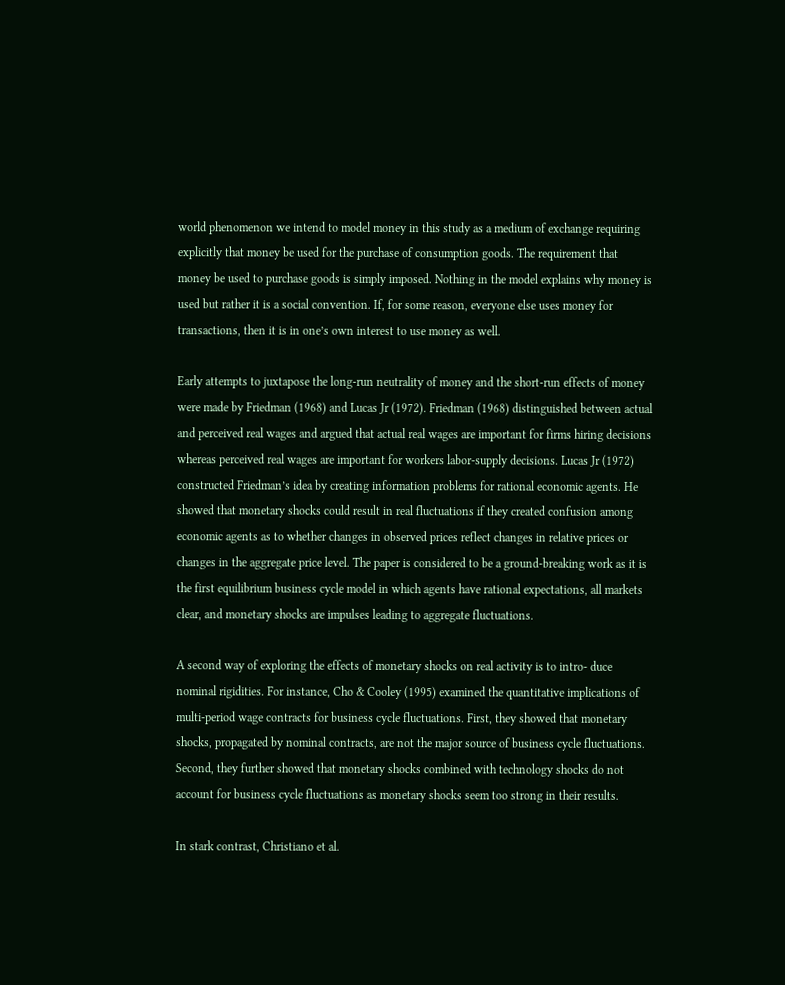world phenomenon we intend to model money in this study as a medium of exchange requiring explicitly that money be used for the purchase of consumption goods. The requirement that money be used to purchase goods is simply imposed. Nothing in the model explains why money is used but rather it is a social convention. If, for some reason, everyone else uses money for transactions, then it is in one’s own interest to use money as well.

Early attempts to juxtapose the long-run neutrality of money and the short-run effects of money were made by Friedman (1968) and Lucas Jr (1972). Friedman (1968) distinguished between actual and perceived real wages and argued that actual real wages are important for firms hiring decisions whereas perceived real wages are important for workers labor-supply decisions. Lucas Jr (1972) constructed Friedman’s idea by creating information problems for rational economic agents. He showed that monetary shocks could result in real fluctuations if they created confusion among economic agents as to whether changes in observed prices reflect changes in relative prices or changes in the aggregate price level. The paper is considered to be a ground-breaking work as it is the first equilibrium business cycle model in which agents have rational expectations, all markets clear, and monetary shocks are impulses leading to aggregate fluctuations.

A second way of exploring the effects of monetary shocks on real activity is to intro- duce nominal rigidities. For instance, Cho & Cooley (1995) examined the quantitative implications of multi-period wage contracts for business cycle fluctuations. First, they showed that monetary shocks, propagated by nominal contracts, are not the major source of business cycle fluctuations. Second, they further showed that monetary shocks combined with technology shocks do not account for business cycle fluctuations as monetary shocks seem too strong in their results.

In stark contrast, Christiano et al.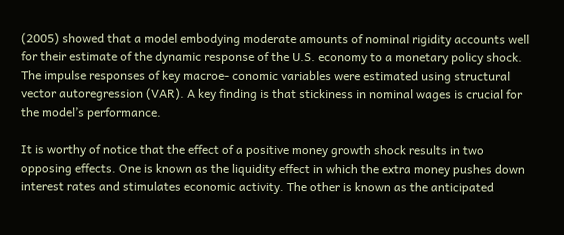(2005) showed that a model embodying moderate amounts of nominal rigidity accounts well for their estimate of the dynamic response of the U.S. economy to a monetary policy shock. The impulse responses of key macroe- conomic variables were estimated using structural vector autoregression (VAR). A key finding is that stickiness in nominal wages is crucial for the model’s performance.

It is worthy of notice that the effect of a positive money growth shock results in two opposing effects. One is known as the liquidity effect in which the extra money pushes down interest rates and stimulates economic activity. The other is known as the anticipated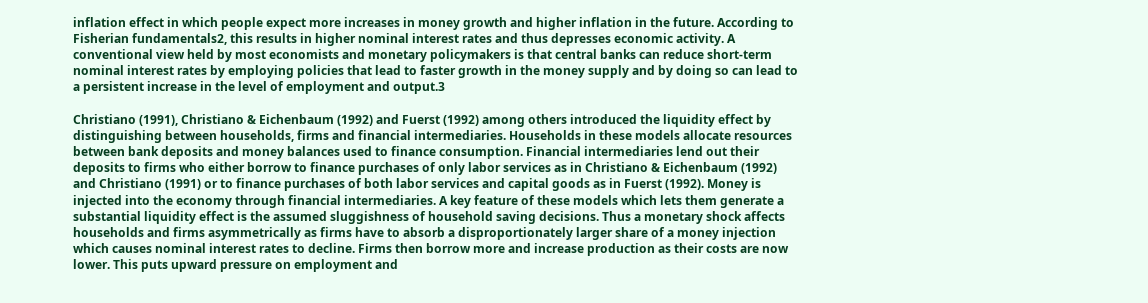inflation effect in which people expect more increases in money growth and higher inflation in the future. According to Fisherian fundamentals2, this results in higher nominal interest rates and thus depresses economic activity. A conventional view held by most economists and monetary policymakers is that central banks can reduce short-term nominal interest rates by employing policies that lead to faster growth in the money supply and by doing so can lead to a persistent increase in the level of employment and output.3

Christiano (1991), Christiano & Eichenbaum (1992) and Fuerst (1992) among others introduced the liquidity effect by distinguishing between households, firms and financial intermediaries. Households in these models allocate resources between bank deposits and money balances used to finance consumption. Financial intermediaries lend out their deposits to firms who either borrow to finance purchases of only labor services as in Christiano & Eichenbaum (1992) and Christiano (1991) or to finance purchases of both labor services and capital goods as in Fuerst (1992). Money is injected into the economy through financial intermediaries. A key feature of these models which lets them generate a substantial liquidity effect is the assumed sluggishness of household saving decisions. Thus a monetary shock affects households and firms asymmetrically as firms have to absorb a disproportionately larger share of a money injection which causes nominal interest rates to decline. Firms then borrow more and increase production as their costs are now lower. This puts upward pressure on employment and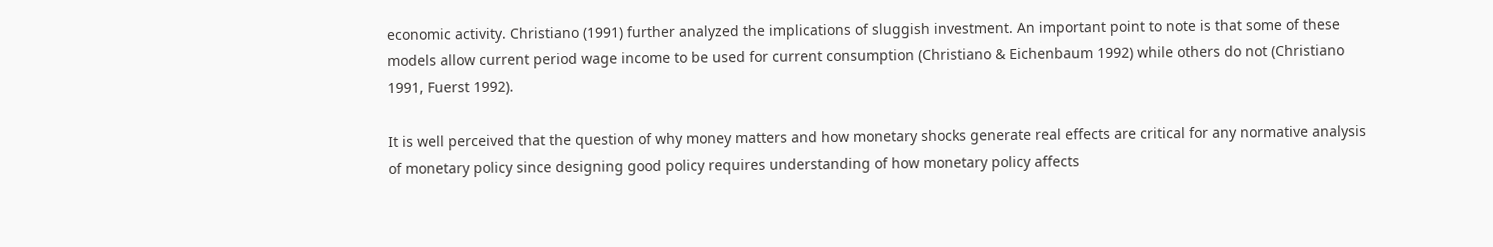economic activity. Christiano (1991) further analyzed the implications of sluggish investment. An important point to note is that some of these models allow current period wage income to be used for current consumption (Christiano & Eichenbaum 1992) while others do not (Christiano 1991, Fuerst 1992).

It is well perceived that the question of why money matters and how monetary shocks generate real effects are critical for any normative analysis of monetary policy since designing good policy requires understanding of how monetary policy affects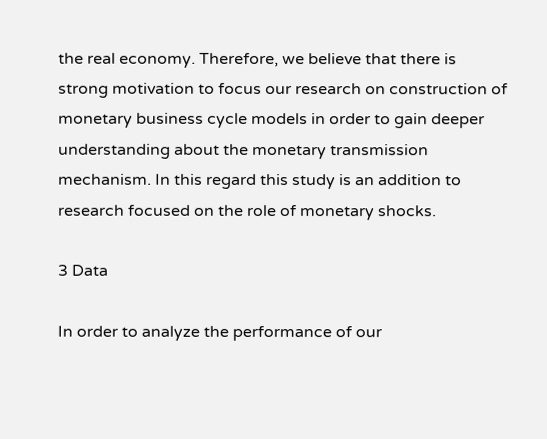the real economy. Therefore, we believe that there is strong motivation to focus our research on construction of monetary business cycle models in order to gain deeper understanding about the monetary transmission mechanism. In this regard this study is an addition to research focused on the role of monetary shocks.

3 Data

In order to analyze the performance of our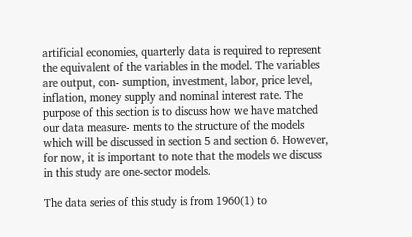artificial economies, quarterly data is required to represent the equivalent of the variables in the model. The variables are output, con- sumption, investment, labor, price level, inflation, money supply and nominal interest rate. The purpose of this section is to discuss how we have matched our data measure- ments to the structure of the models which will be discussed in section 5 and section 6. However, for now, it is important to note that the models we discuss in this study are one-sector models.

The data series of this study is from 1960(1) to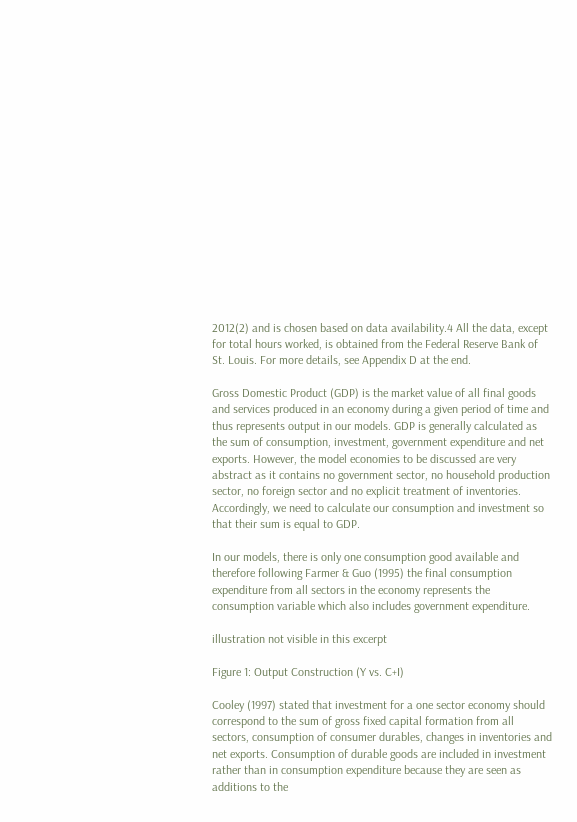2012(2) and is chosen based on data availability.4 All the data, except for total hours worked, is obtained from the Federal Reserve Bank of St. Louis. For more details, see Appendix D at the end.

Gross Domestic Product (GDP) is the market value of all final goods and services produced in an economy during a given period of time and thus represents output in our models. GDP is generally calculated as the sum of consumption, investment, government expenditure and net exports. However, the model economies to be discussed are very abstract as it contains no government sector, no household production sector, no foreign sector and no explicit treatment of inventories. Accordingly, we need to calculate our consumption and investment so that their sum is equal to GDP.

In our models, there is only one consumption good available and therefore following Farmer & Guo (1995) the final consumption expenditure from all sectors in the economy represents the consumption variable which also includes government expenditure.

illustration not visible in this excerpt

Figure 1: Output Construction (Y vs. C+I)

Cooley (1997) stated that investment for a one sector economy should correspond to the sum of gross fixed capital formation from all sectors, consumption of consumer durables, changes in inventories and net exports. Consumption of durable goods are included in investment rather than in consumption expenditure because they are seen as additions to the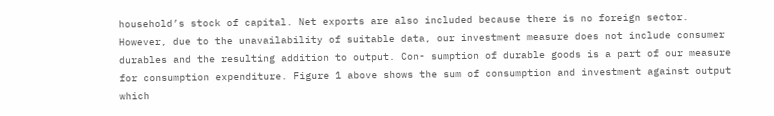household’s stock of capital. Net exports are also included because there is no foreign sector. However, due to the unavailability of suitable data, our investment measure does not include consumer durables and the resulting addition to output. Con- sumption of durable goods is a part of our measure for consumption expenditure. Figure 1 above shows the sum of consumption and investment against output which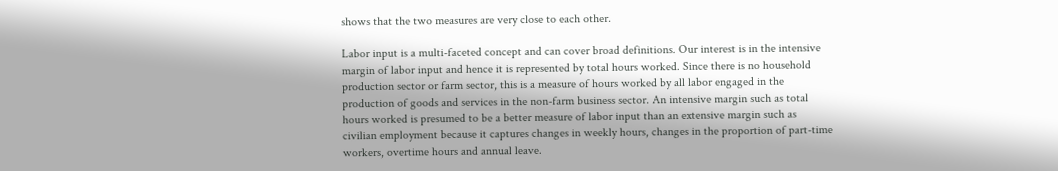shows that the two measures are very close to each other.

Labor input is a multi-faceted concept and can cover broad definitions. Our interest is in the intensive margin of labor input and hence it is represented by total hours worked. Since there is no household production sector or farm sector, this is a measure of hours worked by all labor engaged in the production of goods and services in the non-farm business sector. An intensive margin such as total hours worked is presumed to be a better measure of labor input than an extensive margin such as civilian employment because it captures changes in weekly hours, changes in the proportion of part-time workers, overtime hours and annual leave.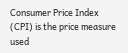Consumer Price Index (CPI) is the price measure used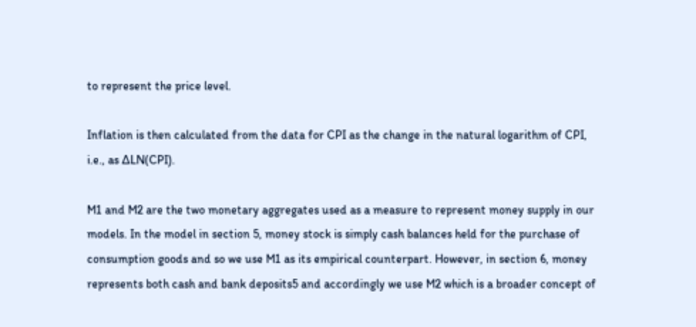to represent the price level.

Inflation is then calculated from the data for CPI as the change in the natural logarithm of CPI, i.e., as ΔLN(CPI).

M1 and M2 are the two monetary aggregates used as a measure to represent money supply in our models. In the model in section 5, money stock is simply cash balances held for the purchase of consumption goods and so we use M1 as its empirical counterpart. However, in section 6, money represents both cash and bank deposits5 and accordingly we use M2 which is a broader concept of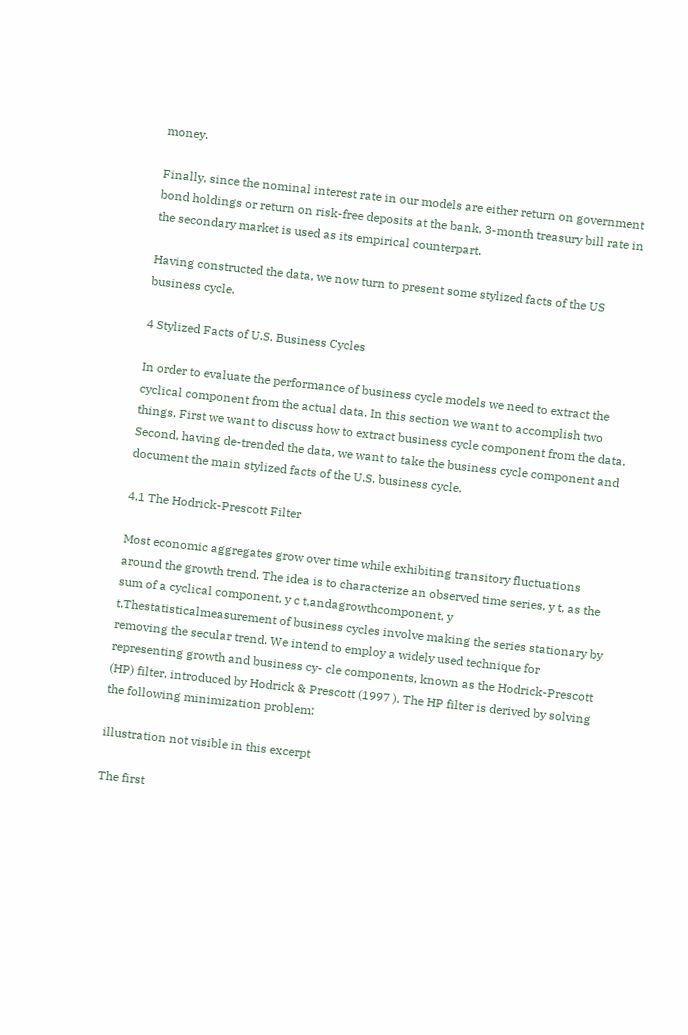money.

Finally, since the nominal interest rate in our models are either return on government bond holdings or return on risk-free deposits at the bank, 3-month treasury bill rate in the secondary market is used as its empirical counterpart.

Having constructed the data, we now turn to present some stylized facts of the US business cycle.

4 Stylized Facts of U.S. Business Cycles

In order to evaluate the performance of business cycle models we need to extract the cyclical component from the actual data. In this section we want to accomplish two things. First we want to discuss how to extract business cycle component from the data. Second, having de-trended the data, we want to take the business cycle component and document the main stylized facts of the U.S. business cycle.

4.1 The Hodrick-Prescott Filter

Most economic aggregates grow over time while exhibiting transitory fluctuations around the growth trend. The idea is to characterize an observed time series, y t, as the sum of a cyclical component, y c t,andagrowthcomponent, y t.Thestatisticalmeasurement of business cycles involve making the series stationary by removing the secular trend. We intend to employ a widely used technique for representing growth and business cy- cle components, known as the Hodrick-Prescott (HP) filter, introduced by Hodrick & Prescott (1997 ). The HP filter is derived by solving the following minimization problem:

illustration not visible in this excerpt

The first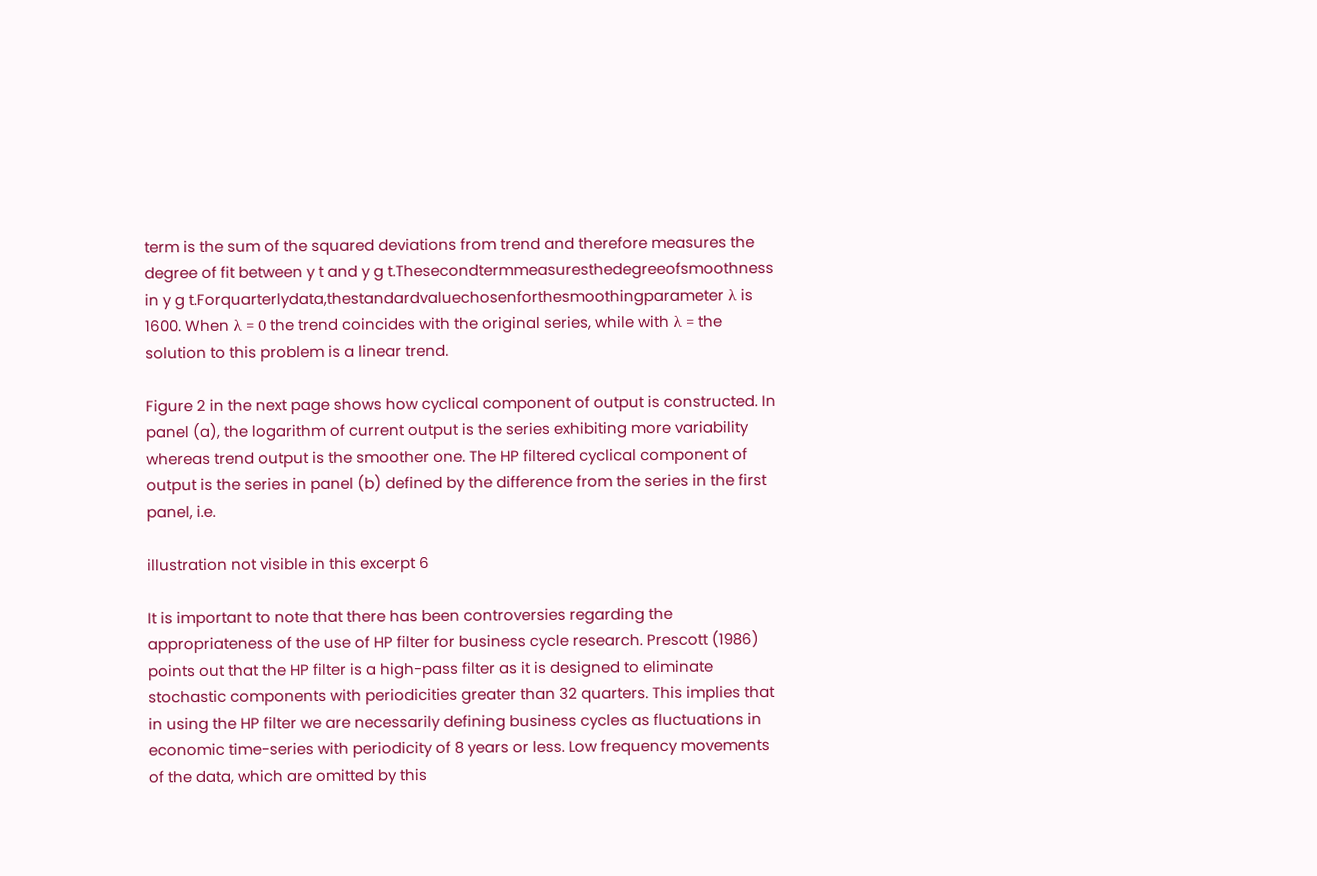term is the sum of the squared deviations from trend and therefore measures the degree of fit between y t and y g t.Thesecondtermmeasuresthedegreeofsmoothness in y g t.Forquarterlydata,thestandardvaluechosenforthesmoothingparameter λ is 1600. When λ = 0 the trend coincides with the original series, while with λ = the solution to this problem is a linear trend.

Figure 2 in the next page shows how cyclical component of output is constructed. In panel (a), the logarithm of current output is the series exhibiting more variability whereas trend output is the smoother one. The HP filtered cyclical component of output is the series in panel (b) defined by the difference from the series in the first panel, i.e.

illustration not visible in this excerpt 6

It is important to note that there has been controversies regarding the appropriateness of the use of HP filter for business cycle research. Prescott (1986) points out that the HP filter is a high-pass filter as it is designed to eliminate stochastic components with periodicities greater than 32 quarters. This implies that in using the HP filter we are necessarily defining business cycles as fluctuations in economic time-series with periodicity of 8 years or less. Low frequency movements of the data, which are omitted by this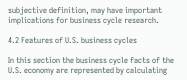subjective definition, may have important implications for business cycle research.

4.2 Features of U.S. business cycles

In this section the business cycle facts of the U.S. economy are represented by calculating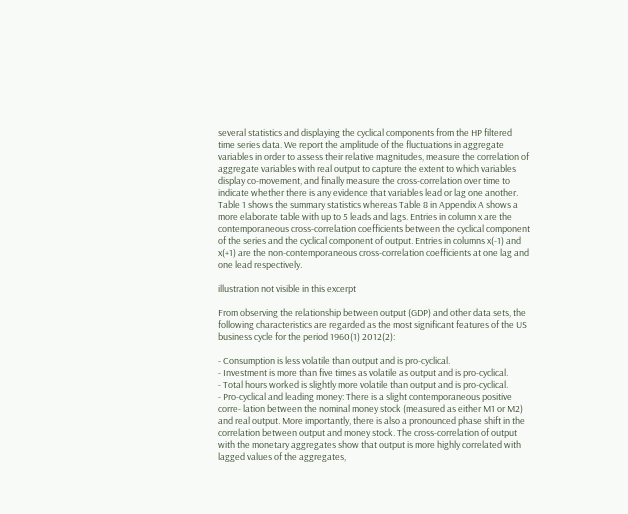several statistics and displaying the cyclical components from the HP filtered time series data. We report the amplitude of the fluctuations in aggregate variables in order to assess their relative magnitudes, measure the correlation of aggregate variables with real output to capture the extent to which variables display co-movement, and finally measure the cross-correlation over time to indicate whether there is any evidence that variables lead or lag one another. Table 1 shows the summary statistics whereas Table 8 in Appendix A shows a more elaborate table with up to 5 leads and lags. Entries in column x are the contemporaneous cross-correlation coefficients between the cyclical component of the series and the cyclical component of output. Entries in columns x(-1) and x(+1) are the non-contemporaneous cross-correlation coefficients at one lag and one lead respectively.

illustration not visible in this excerpt

From observing the relationship between output (GDP) and other data sets, the following characteristics are regarded as the most significant features of the US business cycle for the period 1960(1) 2012(2):

- Consumption is less volatile than output and is pro-cyclical.
- Investment is more than five times as volatile as output and is pro-cyclical.
- Total hours worked is slightly more volatile than output and is pro-cyclical.
- Pro-cyclical and leading money: There is a slight contemporaneous positive corre- lation between the nominal money stock (measured as either M1 or M2) and real output. More importantly, there is also a pronounced phase shift in the correlation between output and money stock. The cross-correlation of output with the monetary aggregates show that output is more highly correlated with lagged values of the aggregates,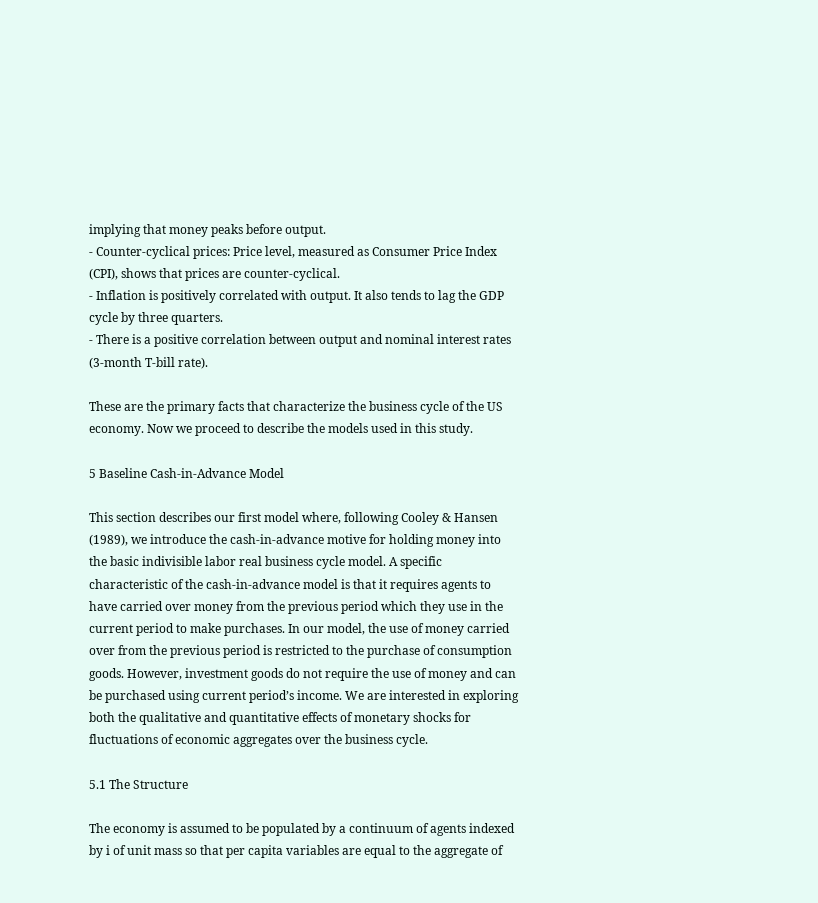implying that money peaks before output.
- Counter-cyclical prices: Price level, measured as Consumer Price Index (CPI), shows that prices are counter-cyclical.
- Inflation is positively correlated with output. It also tends to lag the GDP cycle by three quarters.
- There is a positive correlation between output and nominal interest rates (3-month T-bill rate).

These are the primary facts that characterize the business cycle of the US economy. Now we proceed to describe the models used in this study.

5 Baseline Cash-in-Advance Model

This section describes our first model where, following Cooley & Hansen (1989), we introduce the cash-in-advance motive for holding money into the basic indivisible labor real business cycle model. A specific characteristic of the cash-in-advance model is that it requires agents to have carried over money from the previous period which they use in the current period to make purchases. In our model, the use of money carried over from the previous period is restricted to the purchase of consumption goods. However, investment goods do not require the use of money and can be purchased using current period’s income. We are interested in exploring both the qualitative and quantitative effects of monetary shocks for fluctuations of economic aggregates over the business cycle.

5.1 The Structure

The economy is assumed to be populated by a continuum of agents indexed by i of unit mass so that per capita variables are equal to the aggregate of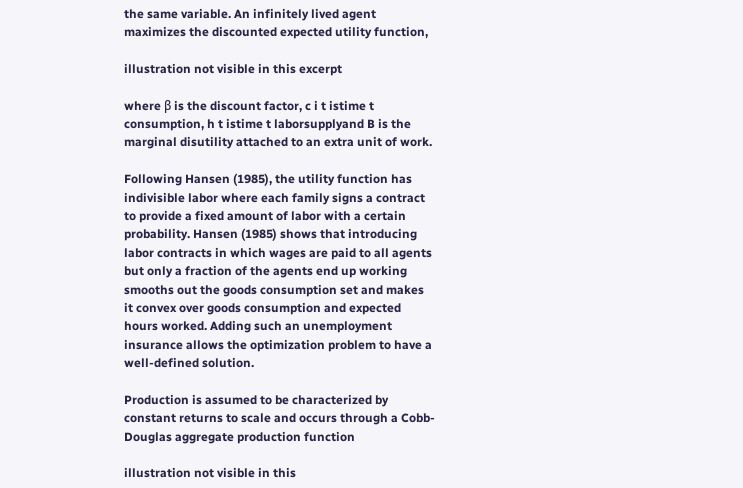the same variable. An infinitely lived agent maximizes the discounted expected utility function,

illustration not visible in this excerpt

where β is the discount factor, c i t istime t consumption, h t istime t laborsupplyand B is the marginal disutility attached to an extra unit of work.

Following Hansen (1985), the utility function has indivisible labor where each family signs a contract to provide a fixed amount of labor with a certain probability. Hansen (1985) shows that introducing labor contracts in which wages are paid to all agents but only a fraction of the agents end up working smooths out the goods consumption set and makes it convex over goods consumption and expected hours worked. Adding such an unemployment insurance allows the optimization problem to have a well-defined solution.

Production is assumed to be characterized by constant returns to scale and occurs through a Cobb-Douglas aggregate production function

illustration not visible in this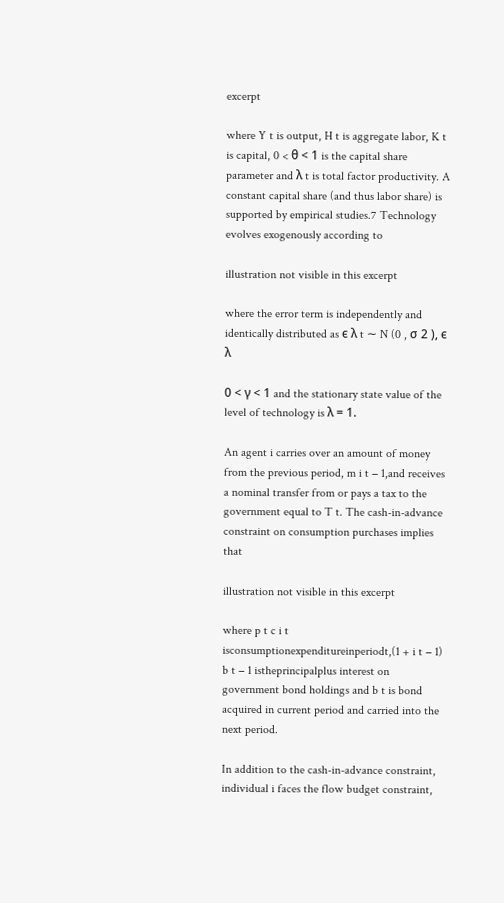excerpt

where Y t is output, H t is aggregate labor, K t is capital, 0 < θ < 1 is the capital share parameter and λ t is total factor productivity. A constant capital share (and thus labor share) is supported by empirical studies.7 Technology evolves exogenously according to

illustration not visible in this excerpt

where the error term is independently and identically distributed as ϵ λ t ∼ N (0 , σ 2 ), ϵ λ

0 < γ < 1 and the stationary state value of the level of technology is λ = 1.

An agent i carries over an amount of money from the previous period, m i t − 1,and receives a nominal transfer from or pays a tax to the government equal to T t. The cash-in-advance constraint on consumption purchases implies that

illustration not visible in this excerpt

where p t c i t isconsumptionexpenditureinperiodt,(1 + i t − 1) b t − 1 istheprincipalplus interest on government bond holdings and b t is bond acquired in current period and carried into the next period.

In addition to the cash-in-advance constraint, individual i faces the flow budget constraint,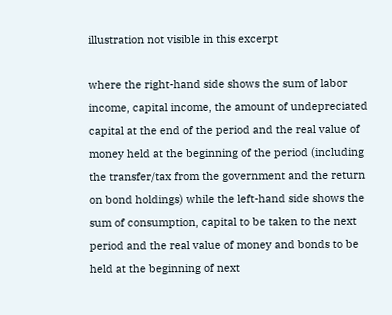illustration not visible in this excerpt

where the right-hand side shows the sum of labor income, capital income, the amount of undepreciated capital at the end of the period and the real value of money held at the beginning of the period (including the transfer/tax from the government and the return on bond holdings) while the left-hand side shows the sum of consumption, capital to be taken to the next period and the real value of money and bonds to be held at the beginning of next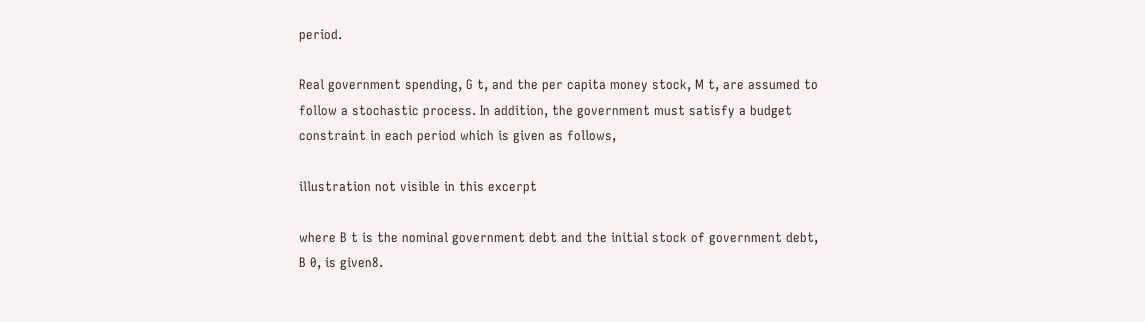period.

Real government spending, G t, and the per capita money stock, M t, are assumed to follow a stochastic process. In addition, the government must satisfy a budget constraint in each period which is given as follows,

illustration not visible in this excerpt

where B t is the nominal government debt and the initial stock of government debt, B 0, is given8.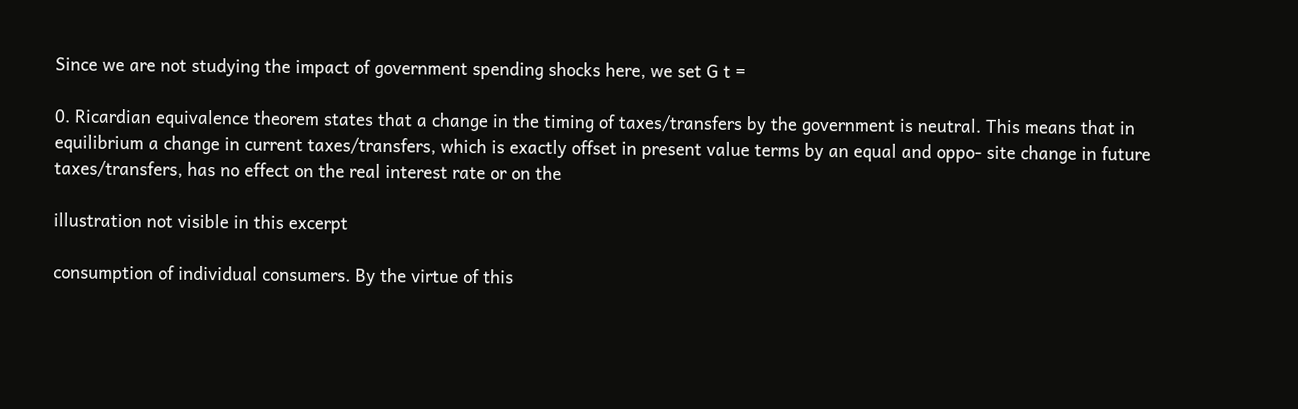Since we are not studying the impact of government spending shocks here, we set G t =

0. Ricardian equivalence theorem states that a change in the timing of taxes/transfers by the government is neutral. This means that in equilibrium a change in current taxes/transfers, which is exactly offset in present value terms by an equal and oppo- site change in future taxes/transfers, has no effect on the real interest rate or on the

illustration not visible in this excerpt

consumption of individual consumers. By the virtue of this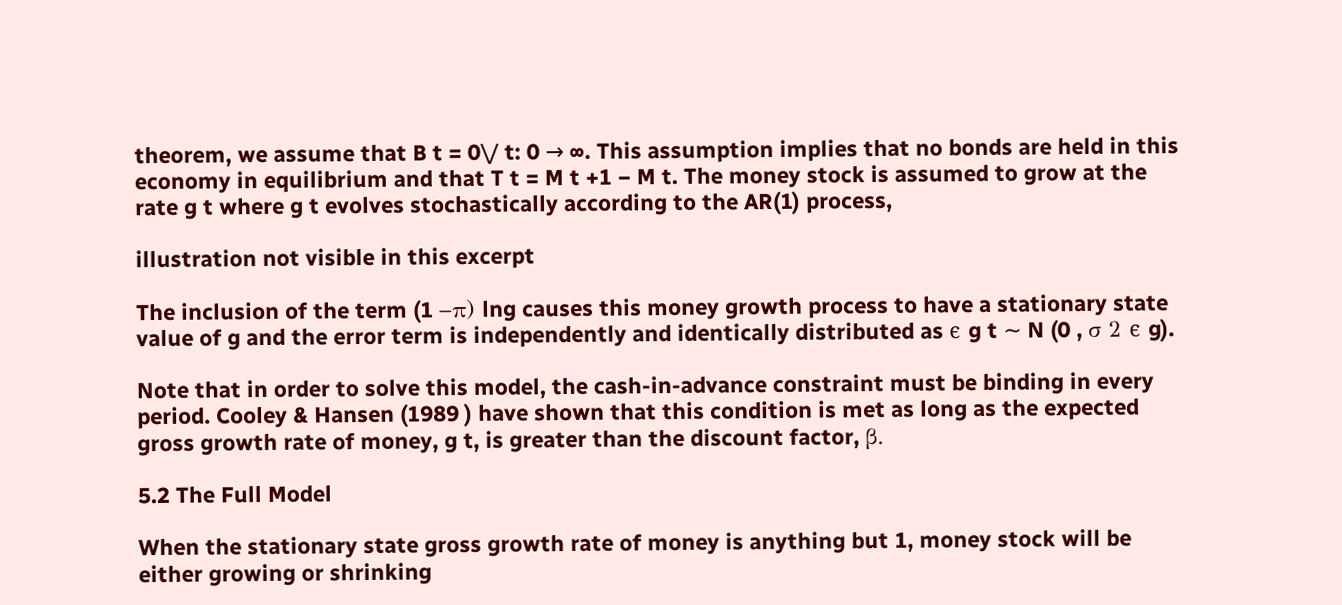theorem, we assume that B t = 0⋁ t: 0 → ∞. This assumption implies that no bonds are held in this economy in equilibrium and that T t = M t +1 − M t. The money stock is assumed to grow at the rate g t where g t evolves stochastically according to the AR(1) process,

illustration not visible in this excerpt

The inclusion of the term (1 −π) lng causes this money growth process to have a stationary state value of g and the error term is independently and identically distributed as ϵ g t ∼ N (0 , σ 2 ϵ g).

Note that in order to solve this model, the cash-in-advance constraint must be binding in every period. Cooley & Hansen (1989 ) have shown that this condition is met as long as the expected gross growth rate of money, g t, is greater than the discount factor, β.

5.2 The Full Model

When the stationary state gross growth rate of money is anything but 1, money stock will be either growing or shrinking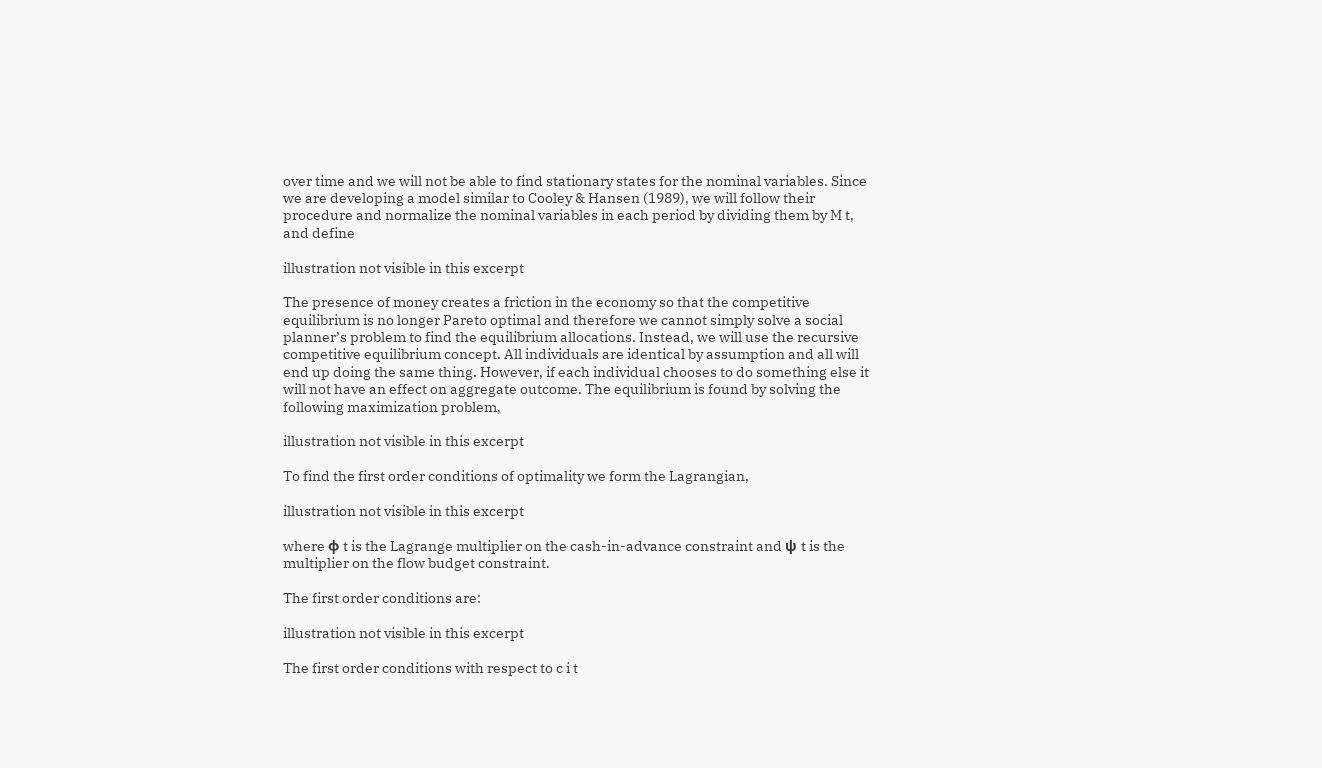over time and we will not be able to find stationary states for the nominal variables. Since we are developing a model similar to Cooley & Hansen (1989), we will follow their procedure and normalize the nominal variables in each period by dividing them by M t, and define

illustration not visible in this excerpt

The presence of money creates a friction in the economy so that the competitive equilibrium is no longer Pareto optimal and therefore we cannot simply solve a social planner’s problem to find the equilibrium allocations. Instead, we will use the recursive competitive equilibrium concept. All individuals are identical by assumption and all will end up doing the same thing. However, if each individual chooses to do something else it will not have an effect on aggregate outcome. The equilibrium is found by solving the following maximization problem,

illustration not visible in this excerpt

To find the first order conditions of optimality we form the Lagrangian,

illustration not visible in this excerpt

where φ t is the Lagrange multiplier on the cash-in-advance constraint and ψ t is the multiplier on the flow budget constraint.

The first order conditions are:

illustration not visible in this excerpt

The first order conditions with respect to c i t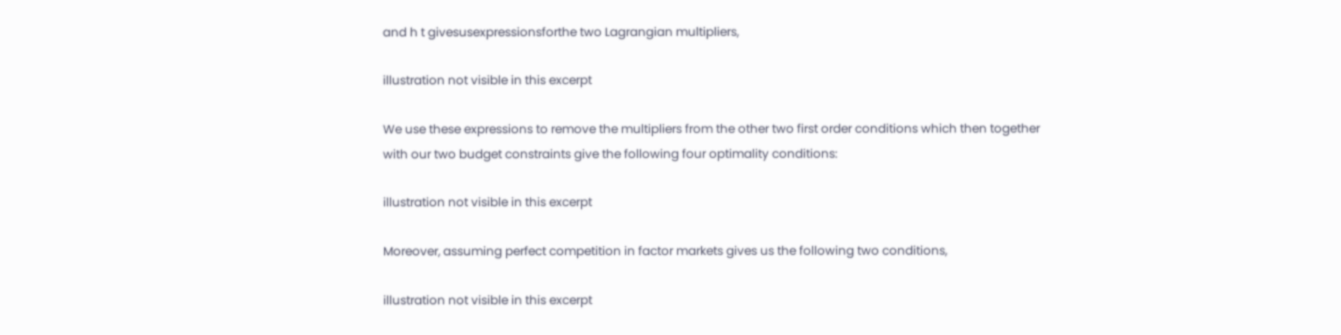and h t givesusexpressionsforthe two Lagrangian multipliers,

illustration not visible in this excerpt

We use these expressions to remove the multipliers from the other two first order conditions which then together with our two budget constraints give the following four optimality conditions:

illustration not visible in this excerpt

Moreover, assuming perfect competition in factor markets gives us the following two conditions,

illustration not visible in this excerpt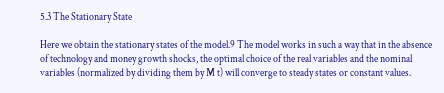5.3 The Stationary State

Here we obtain the stationary states of the model.9 The model works in such a way that in the absence of technology and money growth shocks, the optimal choice of the real variables and the nominal variables (normalized by dividing them by M t) will converge to steady states or constant values.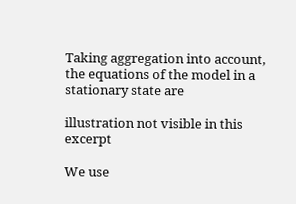Taking aggregation into account, the equations of the model in a stationary state are

illustration not visible in this excerpt

We use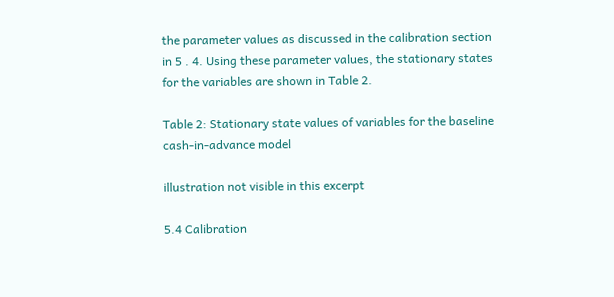the parameter values as discussed in the calibration section in 5 . 4. Using these parameter values, the stationary states for the variables are shown in Table 2.

Table 2: Stationary state values of variables for the baseline cash-in-advance model

illustration not visible in this excerpt

5.4 Calibration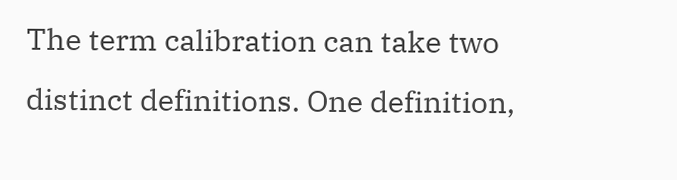The term calibration can take two distinct definitions. One definition,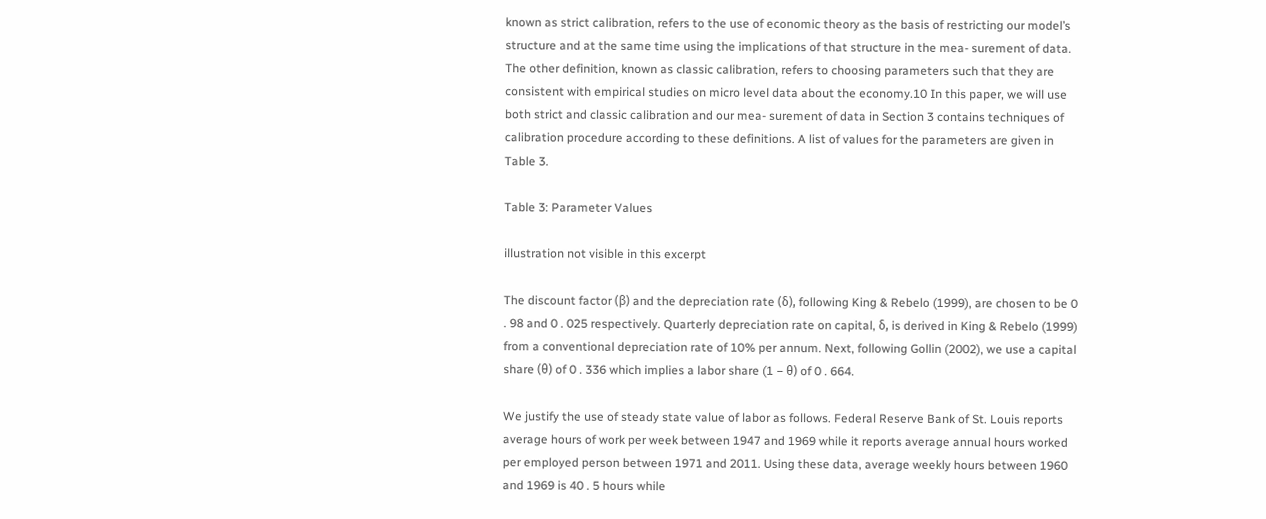known as strict calibration, refers to the use of economic theory as the basis of restricting our model’s structure and at the same time using the implications of that structure in the mea- surement of data. The other definition, known as classic calibration, refers to choosing parameters such that they are consistent with empirical studies on micro level data about the economy.10 In this paper, we will use both strict and classic calibration and our mea- surement of data in Section 3 contains techniques of calibration procedure according to these definitions. A list of values for the parameters are given in Table 3.

Table 3: Parameter Values

illustration not visible in this excerpt

The discount factor (β) and the depreciation rate (δ), following King & Rebelo (1999), are chosen to be 0 . 98 and 0 . 025 respectively. Quarterly depreciation rate on capital, δ, is derived in King & Rebelo (1999) from a conventional depreciation rate of 10% per annum. Next, following Gollin (2002), we use a capital share (θ) of 0 . 336 which implies a labor share (1 − θ) of 0 . 664.

We justify the use of steady state value of labor as follows. Federal Reserve Bank of St. Louis reports average hours of work per week between 1947 and 1969 while it reports average annual hours worked per employed person between 1971 and 2011. Using these data, average weekly hours between 1960 and 1969 is 40 . 5 hours while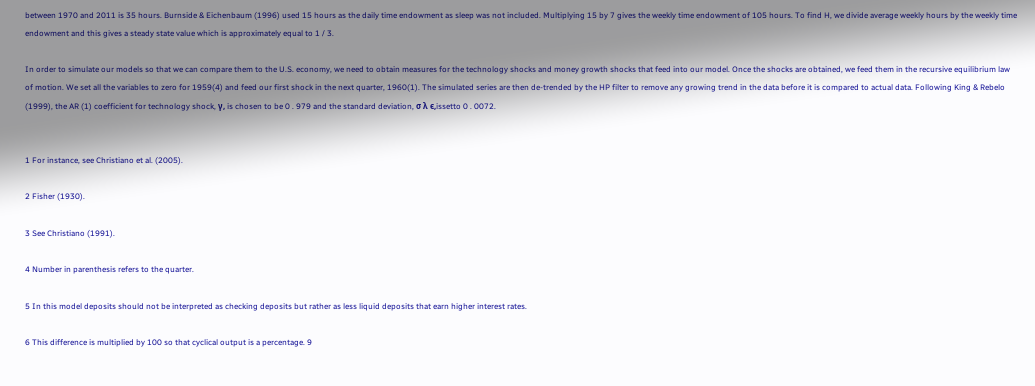between 1970 and 2011 is 35 hours. Burnside & Eichenbaum (1996) used 15 hours as the daily time endowment as sleep was not included. Multiplying 15 by 7 gives the weekly time endowment of 105 hours. To find H, we divide average weekly hours by the weekly time endowment and this gives a steady state value which is approximately equal to 1 / 3.

In order to simulate our models so that we can compare them to the U.S. economy, we need to obtain measures for the technology shocks and money growth shocks that feed into our model. Once the shocks are obtained, we feed them in the recursive equilibrium law of motion. We set all the variables to zero for 1959(4) and feed our first shock in the next quarter, 1960(1). The simulated series are then de-trended by the HP filter to remove any growing trend in the data before it is compared to actual data. Following King & Rebelo (1999), the AR (1) coefficient for technology shock, γ, is chosen to be 0 . 979 and the standard deviation, σ λ ϵ,issetto 0 . 0072.


1 For instance, see Christiano et al. (2005).

2 Fisher (1930).

3 See Christiano (1991).

4 Number in parenthesis refers to the quarter.

5 In this model deposits should not be interpreted as checking deposits but rather as less liquid deposits that earn higher interest rates.

6 This difference is multiplied by 100 so that cyclical output is a percentage. 9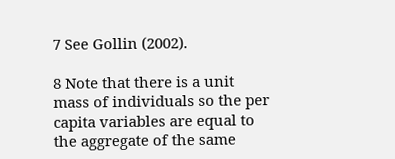7 See Gollin (2002).

8 Note that there is a unit mass of individuals so the per capita variables are equal to the aggregate of the same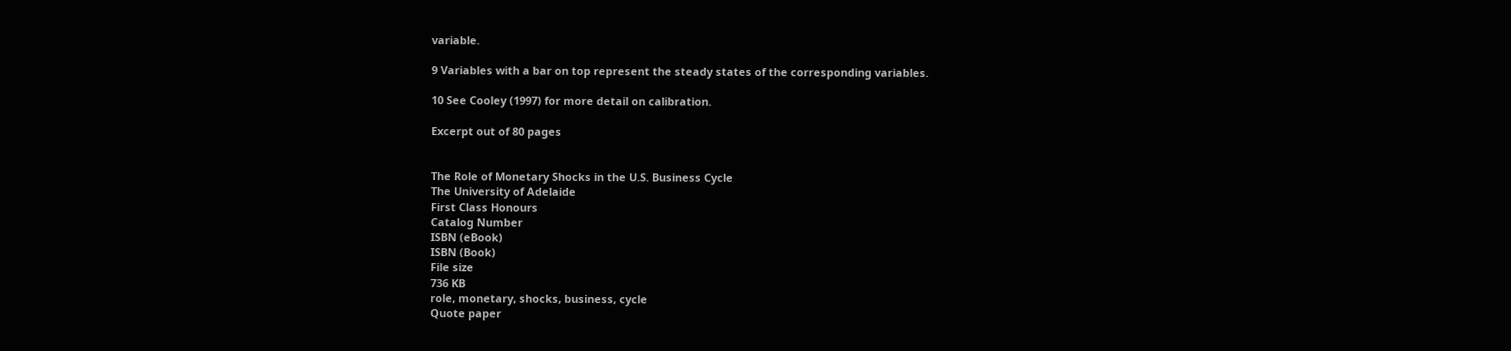variable.

9 Variables with a bar on top represent the steady states of the corresponding variables.

10 See Cooley (1997) for more detail on calibration.

Excerpt out of 80 pages


The Role of Monetary Shocks in the U.S. Business Cycle
The University of Adelaide
First Class Honours
Catalog Number
ISBN (eBook)
ISBN (Book)
File size
736 KB
role, monetary, shocks, business, cycle
Quote paper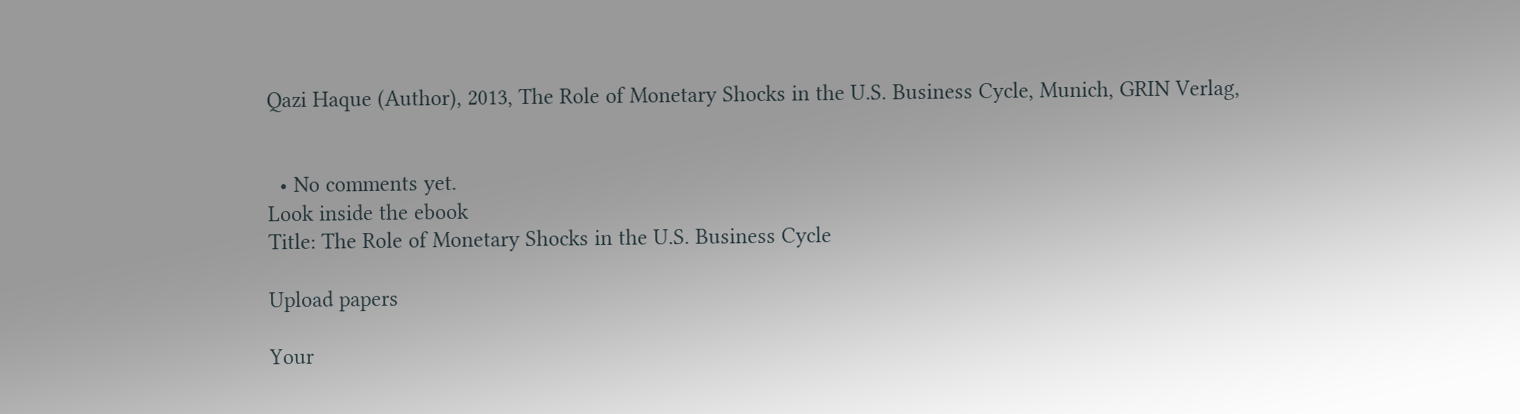Qazi Haque (Author), 2013, The Role of Monetary Shocks in the U.S. Business Cycle, Munich, GRIN Verlag,


  • No comments yet.
Look inside the ebook
Title: The Role of Monetary Shocks in the U.S. Business Cycle

Upload papers

Your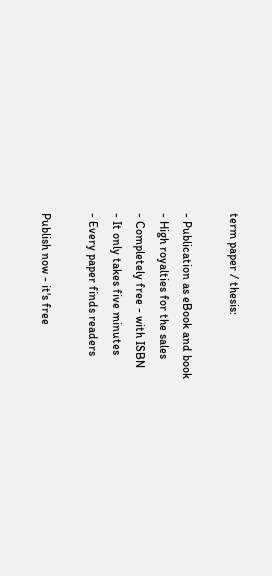term paper / thesis:

- Publication as eBook and book
- High royalties for the sales
- Completely free - with ISBN
- It only takes five minutes
- Every paper finds readers

Publish now - it's free